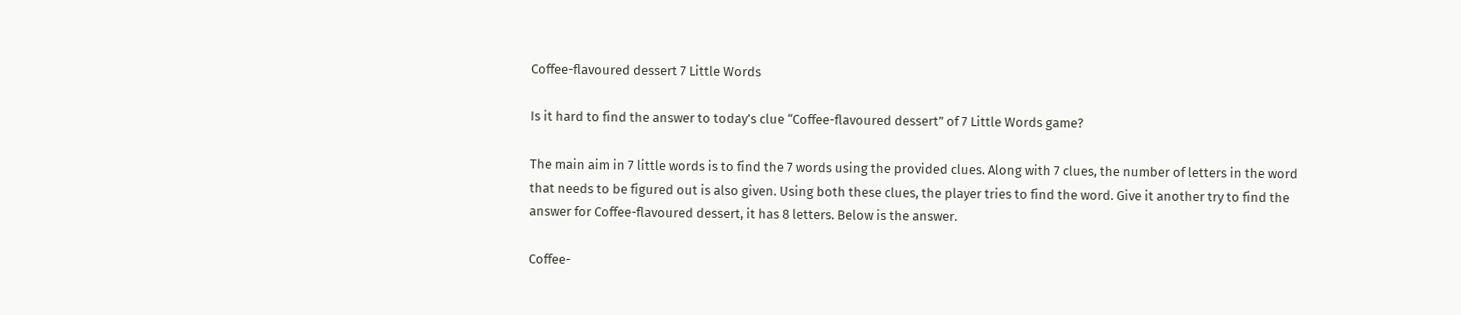Coffee-flavoured dessert 7 Little Words

Is it hard to find the answer to today’s clue “Coffee-flavoured dessert” of 7 Little Words game?

The main aim in 7 little words is to find the 7 words using the provided clues. Along with 7 clues, the number of letters in the word that needs to be figured out is also given. Using both these clues, the player tries to find the word. Give it another try to find the answer for Coffee-flavoured dessert, it has 8 letters. Below is the answer.

Coffee-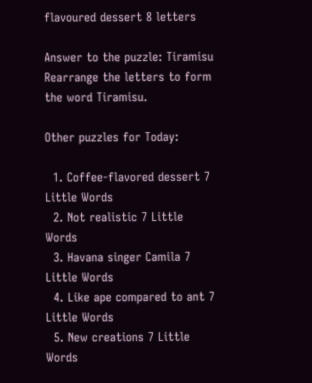flavoured dessert 8 letters

Answer to the puzzle: Tiramisu
Rearrange the letters to form the word Tiramisu.

Other puzzles for Today:

  1. Coffee-flavored dessert 7 Little Words
  2. Not realistic 7 Little Words
  3. Havana singer Camila 7 Little Words
  4. Like ape compared to ant 7 Little Words
  5. New creations 7 Little Words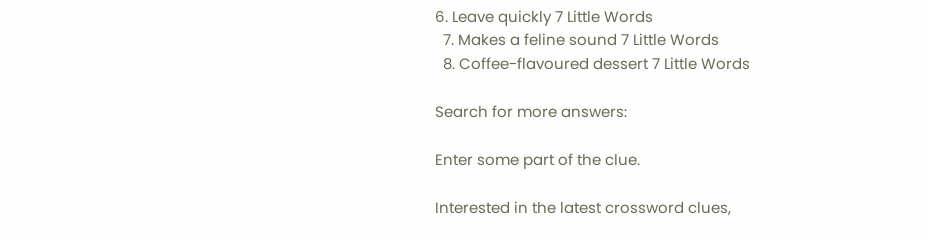6. Leave quickly 7 Little Words
  7. Makes a feline sound 7 Little Words
  8. Coffee-flavoured dessert 7 Little Words

Search for more answers:

Enter some part of the clue.

Interested in the latest crossword clues,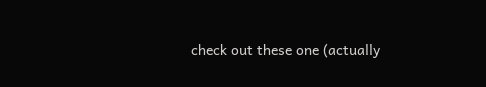check out these one (actually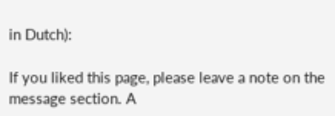in Dutch):

If you liked this page, please leave a note on the message section. A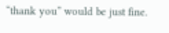“thank you” would be just fine.